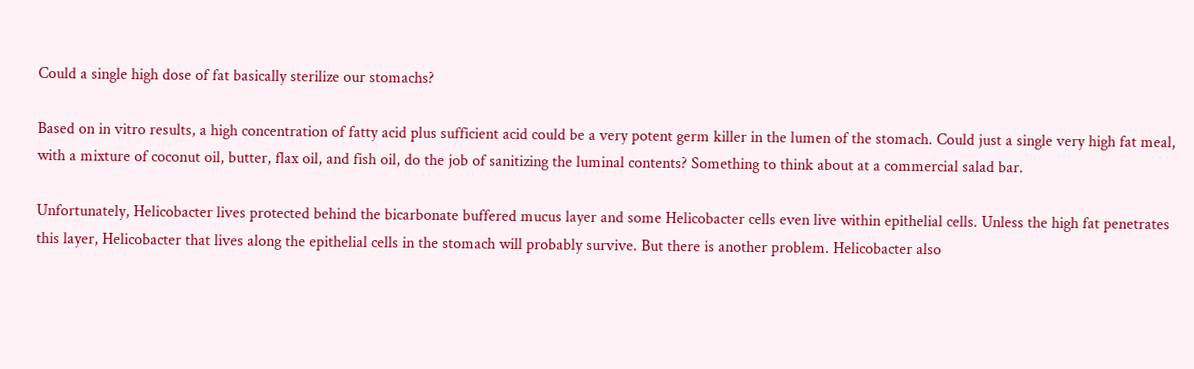Could a single high dose of fat basically sterilize our stomachs?

Based on in vitro results, a high concentration of fatty acid plus sufficient acid could be a very potent germ killer in the lumen of the stomach. Could just a single very high fat meal, with a mixture of coconut oil, butter, flax oil, and fish oil, do the job of sanitizing the luminal contents? Something to think about at a commercial salad bar.

Unfortunately, Helicobacter lives protected behind the bicarbonate buffered mucus layer and some Helicobacter cells even live within epithelial cells. Unless the high fat penetrates this layer, Helicobacter that lives along the epithelial cells in the stomach will probably survive. But there is another problem. Helicobacter also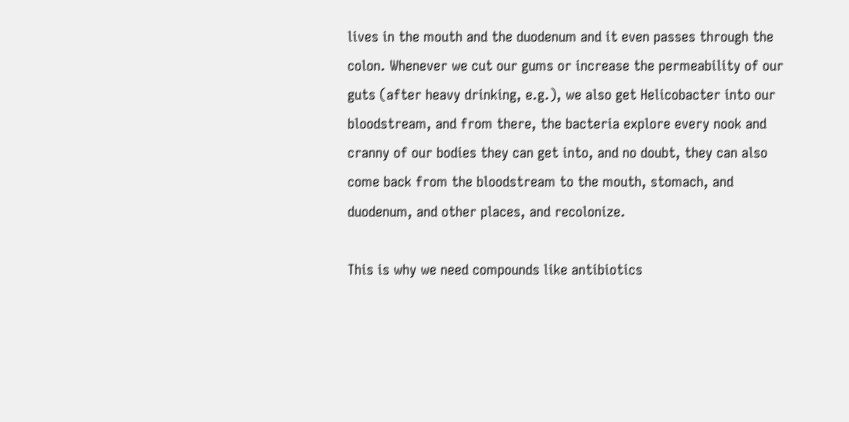lives in the mouth and the duodenum and it even passes through the colon. Whenever we cut our gums or increase the permeability of our guts (after heavy drinking, e.g.), we also get Helicobacter into our bloodstream, and from there, the bacteria explore every nook and cranny of our bodies they can get into, and no doubt, they can also come back from the bloodstream to the mouth, stomach, and duodenum, and other places, and recolonize.

This is why we need compounds like antibiotics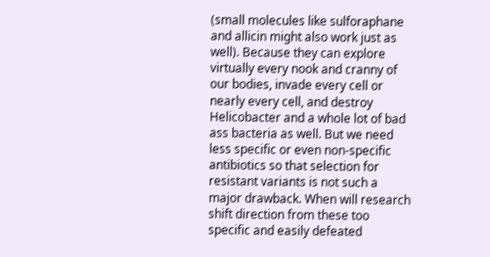(small molecules like sulforaphane and allicin might also work just as well). Because they can explore virtually every nook and cranny of our bodies, invade every cell or nearly every cell, and destroy Helicobacter and a whole lot of bad ass bacteria as well. But we need less specific or even non-specific antibiotics so that selection for resistant variants is not such a major drawback. When will research shift direction from these too specific and easily defeated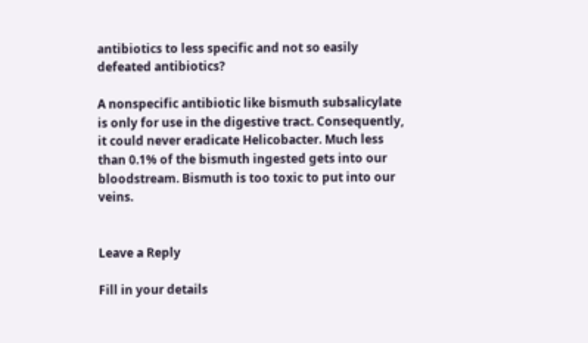antibiotics to less specific and not so easily defeated antibiotics?

A nonspecific antibiotic like bismuth subsalicylate is only for use in the digestive tract. Consequently, it could never eradicate Helicobacter. Much less than 0.1% of the bismuth ingested gets into our bloodstream. Bismuth is too toxic to put into our veins.


Leave a Reply

Fill in your details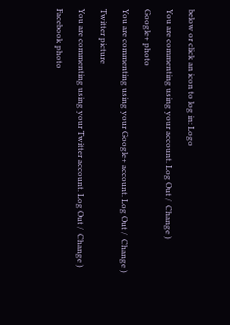below or click an icon to log in: Logo

You are commenting using your account. Log Out /  Change )

Google+ photo

You are commenting using your Google+ account. Log Out /  Change )

Twitter picture

You are commenting using your Twitter account. Log Out /  Change )

Facebook photo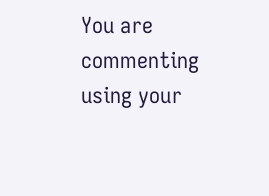You are commenting using your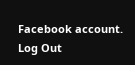Facebook account. Log Out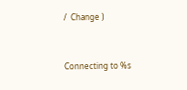/  Change )


Connecting to %s